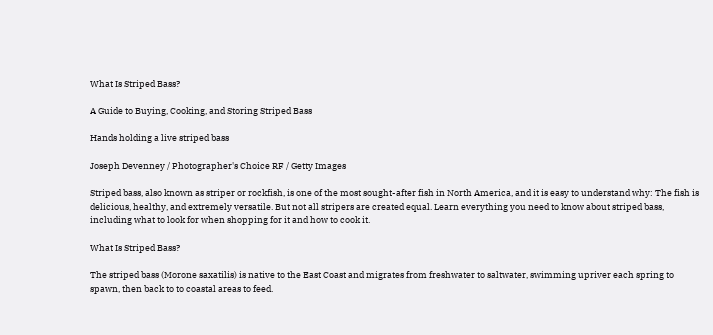What Is Striped Bass?

A Guide to Buying, Cooking, and Storing Striped Bass

Hands holding a live striped bass

Joseph Devenney / Photographer's Choice RF / Getty Images

Striped bass, also known as striper or rockfish, is one of the most sought-after fish in North America, and it is easy to understand why: The fish is delicious, healthy, and extremely versatile. But not all stripers are created equal. Learn everything you need to know about striped bass, including what to look for when shopping for it and how to cook it.

What Is Striped Bass?

The striped bass (Morone saxatilis) is native to the East Coast and migrates from freshwater to saltwater, swimming upriver each spring to spawn, then back to to coastal areas to feed.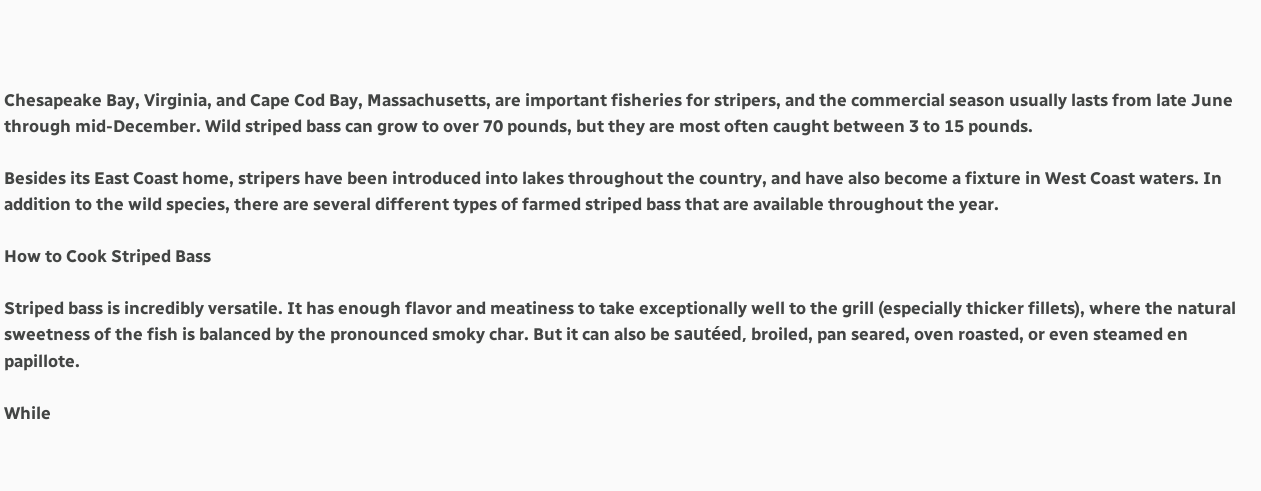Chesapeake Bay, Virginia, and Cape Cod Bay, Massachusetts, are important fisheries for stripers, and the commercial season usually lasts from late June through mid-December. Wild striped bass can grow to over 70 pounds, but they are most often caught between 3 to 15 pounds.

Besides its East Coast home, stripers have been introduced into lakes throughout the country, and have also become a fixture in West Coast waters. In addition to the wild species, there are several different types of farmed striped bass that are available throughout the year.

How to Cook Striped Bass

Striped bass is incredibly versatile. It has enough flavor and meatiness to take exceptionally well to the grill (especially thicker fillets), where the natural sweetness of the fish is balanced by the pronounced smoky char. But it can also be sautéed, broiled, pan seared, oven roasted, or even steamed en papillote.

While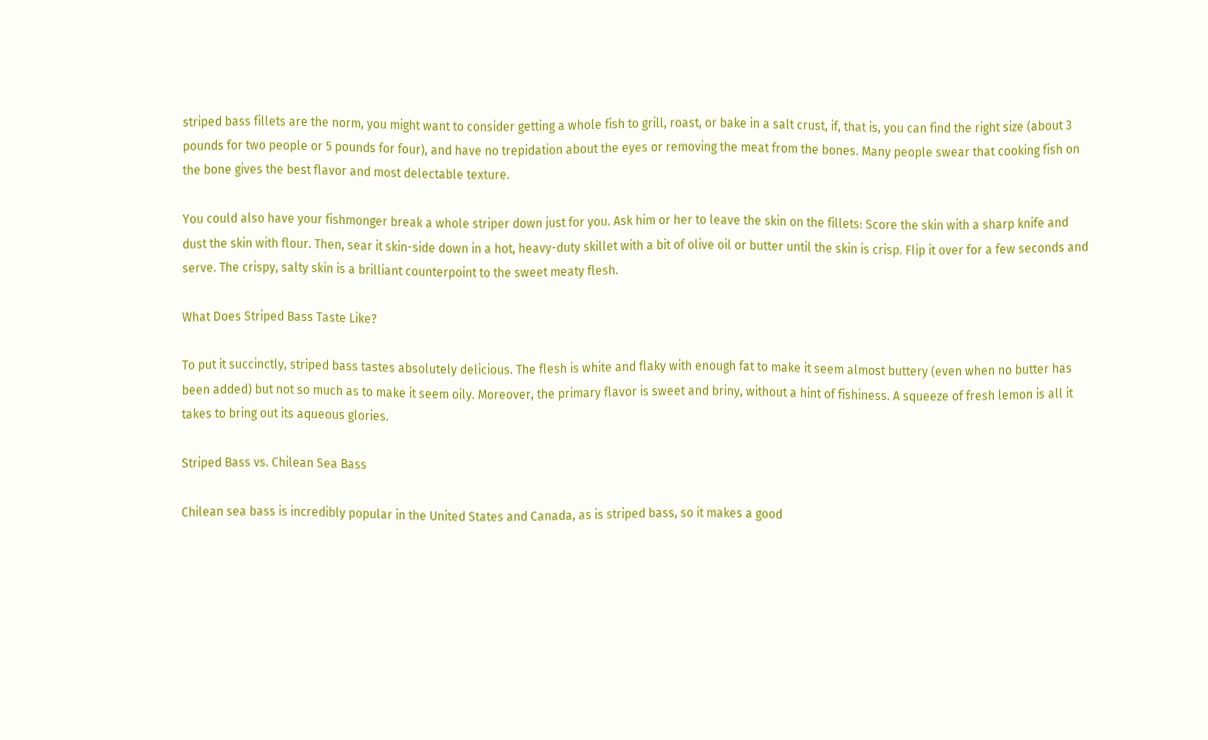striped bass fillets are the norm, you might want to consider getting a whole fish to grill, roast, or bake in a salt crust, if, that is, you can find the right size (about 3 pounds for two people or 5 pounds for four), and have no trepidation about the eyes or removing the meat from the bones. Many people swear that cooking fish on the bone gives the best flavor and most delectable texture.

You could also have your fishmonger break a whole striper down just for you. Ask him or her to leave the skin on the fillets: Score the skin with a sharp knife and dust the skin with flour. Then, sear it skin-side down in a hot, heavy-duty skillet with a bit of olive oil or butter until the skin is crisp. Flip it over for a few seconds and serve. The crispy, salty skin is a brilliant counterpoint to the sweet meaty flesh.

What Does Striped Bass Taste Like?

To put it succinctly, striped bass tastes absolutely delicious. The flesh is white and flaky with enough fat to make it seem almost buttery (even when no butter has been added) but not so much as to make it seem oily. Moreover, the primary flavor is sweet and briny, without a hint of fishiness. A squeeze of fresh lemon is all it takes to bring out its aqueous glories.

Striped Bass vs. Chilean Sea Bass

Chilean sea bass is incredibly popular in the United States and Canada, as is striped bass, so it makes a good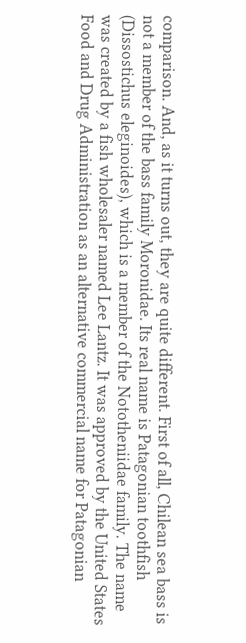comparison. And, as it turns out, they are quite different. First of all, Chilean sea bass is not a member of the bass family Moronidae. Its real name is Patagonian toothfish (Dissostichus eleginoides), which is a member of the Nototheniidae family. The name was created by a fish wholesaler named Lee Lantz. It was approved by the United States Food and Drug Administration as an alternative commercial name for Patagonian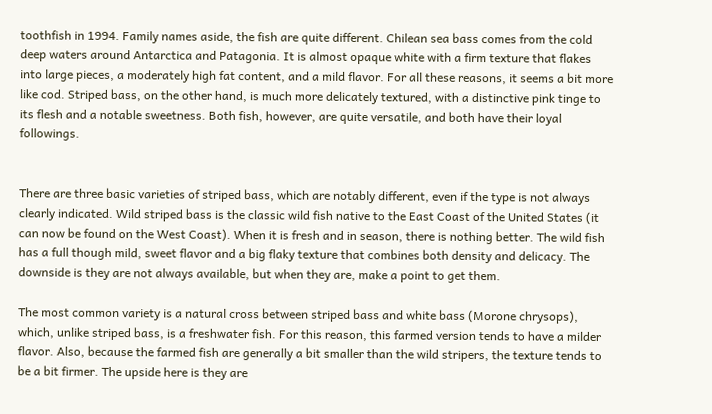toothfish in 1994. Family names aside, the fish are quite different. Chilean sea bass comes from the cold deep waters around Antarctica and Patagonia. It is almost opaque white with a firm texture that flakes into large pieces, a moderately high fat content, and a mild flavor. For all these reasons, it seems a bit more like cod. Striped bass, on the other hand, is much more delicately textured, with a distinctive pink tinge to its flesh and a notable sweetness. Both fish, however, are quite versatile, and both have their loyal followings.


There are three basic varieties of striped bass, which are notably different, even if the type is not always clearly indicated. Wild striped bass is the classic wild fish native to the East Coast of the United States (it can now be found on the West Coast). When it is fresh and in season, there is nothing better. The wild fish has a full though mild, sweet flavor and a big flaky texture that combines both density and delicacy. The downside is they are not always available, but when they are, make a point to get them.

The most common variety is a natural cross between striped bass and white bass (Morone chrysops), which, unlike striped bass, is a freshwater fish. For this reason, this farmed version tends to have a milder flavor. Also, because the farmed fish are generally a bit smaller than the wild stripers, the texture tends to be a bit firmer. The upside here is they are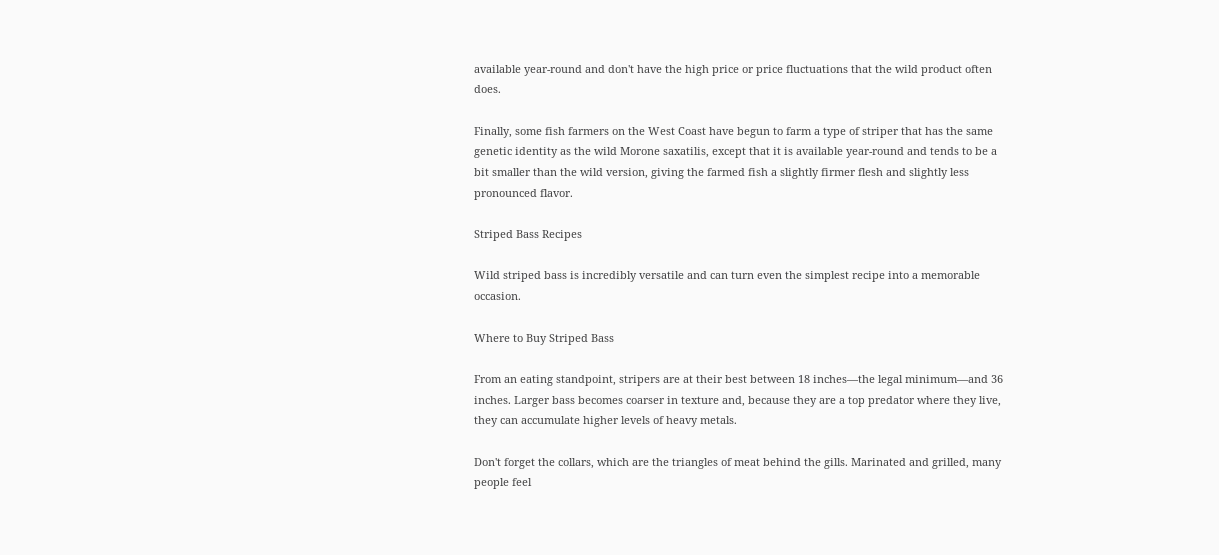available year-round and don't have the high price or price fluctuations that the wild product often does.

Finally, some fish farmers on the West Coast have begun to farm a type of striper that has the same genetic identity as the wild Morone saxatilis, except that it is available year-round and tends to be a bit smaller than the wild version, giving the farmed fish a slightly firmer flesh and slightly less pronounced flavor.

Striped Bass Recipes

Wild striped bass is incredibly versatile and can turn even the simplest recipe into a memorable occasion.

Where to Buy Striped Bass

From an eating standpoint, stripers are at their best between 18 inches―the legal minimum―and 36 inches. Larger bass becomes coarser in texture and, because they are a top predator where they live, they can accumulate higher levels of heavy metals.

Don't forget the collars, which are the triangles of meat behind the gills. Marinated and grilled, many people feel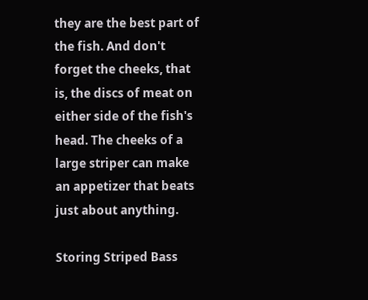they are the best part of the fish. And don't forget the cheeks, that is, the discs of meat on either side of the fish's head. The cheeks of a large striper can make an appetizer that beats just about anything.

Storing Striped Bass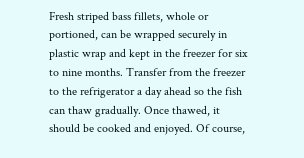Fresh striped bass fillets, whole or portioned, can be wrapped securely in plastic wrap and kept in the freezer for six to nine months. Transfer from the freezer to the refrigerator a day ahead so the fish can thaw gradually. Once thawed, it should be cooked and enjoyed. Of course,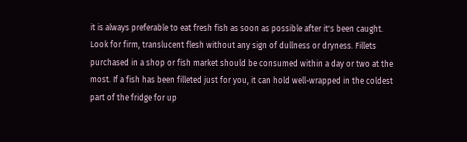it is always preferable to eat fresh fish as soon as possible after it's been caught. Look for firm, translucent flesh without any sign of dullness or dryness. Fillets purchased in a shop or fish market should be consumed within a day or two at the most. If a fish has been filleted just for you, it can hold well-wrapped in the coldest part of the fridge for up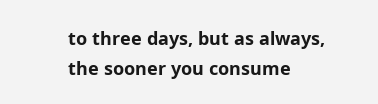to three days, but as always, the sooner you consume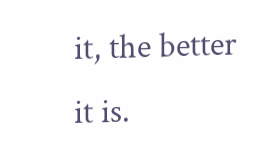it, the better it is.